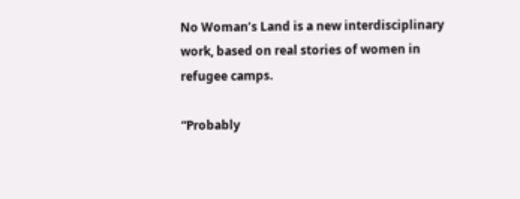No Woman’s Land is a new interdisciplinary work, based on real stories of women in refugee camps.

“Probably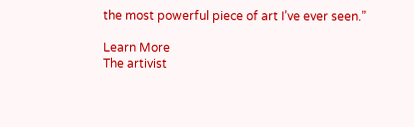the most powerful piece of art I’ve ever seen.”

Learn More
The artivist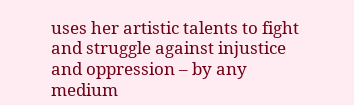uses her artistic talents to fight and struggle against injustice and oppression – by any medium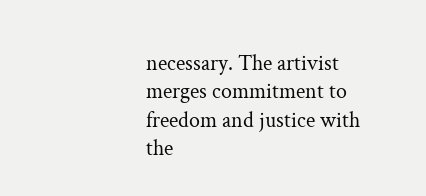necessary. The artivist merges commitment to freedom and justice with the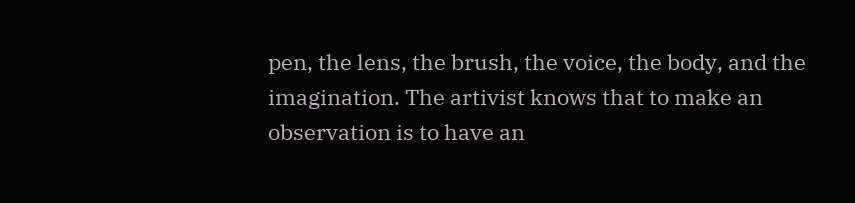pen, the lens, the brush, the voice, the body, and the imagination. The artivist knows that to make an observation is to have an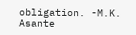obligation. -M.K. Asante